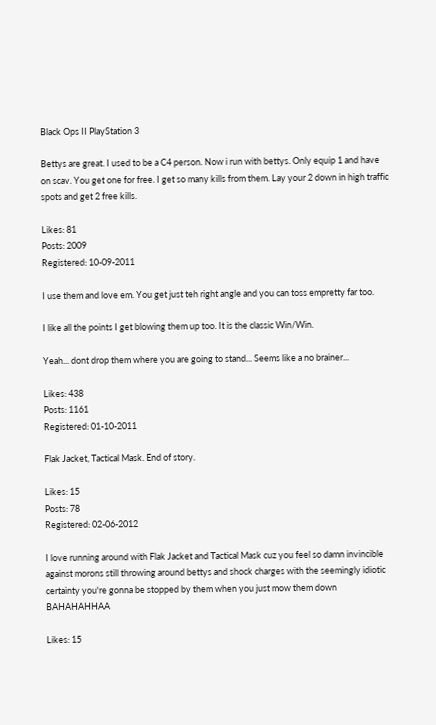Black Ops II PlayStation 3

Bettys are great. I used to be a C4 person. Now i run with bettys. Only equip 1 and have on scav. You get one for free. I get so many kills from them. Lay your 2 down in high traffic spots and get 2 free kills.

Likes: 81
Posts: 2009
Registered: 10-09-2011

I use them and love em. You get just teh right angle and you can toss empretty far too.

I like all the points I get blowing them up too. It is the classic Win/Win.

Yeah... dont drop them where you are going to stand... Seems like a no brainer...

Likes: 438
Posts: 1161
Registered: 01-10-2011

Flak Jacket, Tactical Mask. End of story.

Likes: 15
Posts: 78
Registered: 02-06-2012

I love running around with Flak Jacket and Tactical Mask cuz you feel so damn invincible against morons still throwing around bettys and shock charges with the seemingly idiotic certainty you're gonna be stopped by them when you just mow them down BAHAHAHHAA

Likes: 15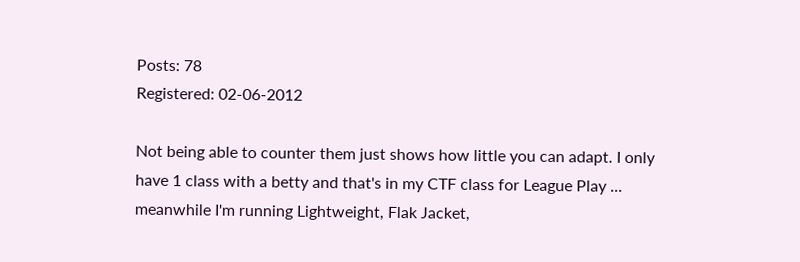Posts: 78
Registered: 02-06-2012

Not being able to counter them just shows how little you can adapt. I only have 1 class with a betty and that's in my CTF class for League Play ... meanwhile I'm running Lightweight, Flak Jacket,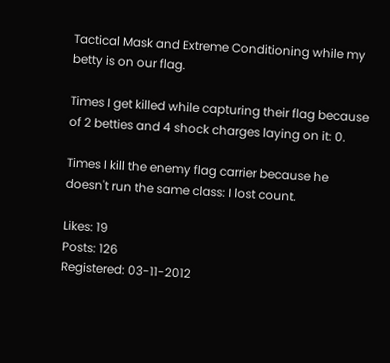Tactical Mask and Extreme Conditioning while my betty is on our flag.

Times I get killed while capturing their flag because of 2 betties and 4 shock charges laying on it: 0.

Times I kill the enemy flag carrier because he doesn't run the same class: I lost count.

Likes: 19
Posts: 126
Registered: 03-11-2012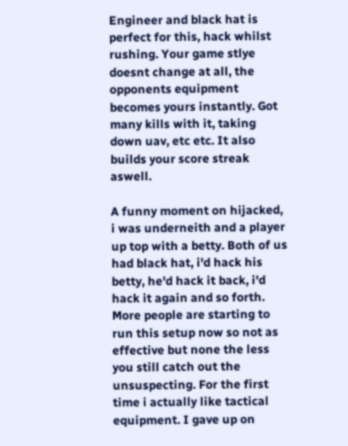Engineer and black hat is perfect for this, hack whilst rushing. Your game stlye doesnt change at all, the opponents equipment becomes yours instantly. Got many kills with it, taking down uav, etc etc. It also builds your score streak aswell.

A funny moment on hijacked, i was underneith and a player up top with a betty. Both of us had black hat, i'd hack his betty, he'd hack it back, i'd hack it again and so forth. More people are starting to run this setup now so not as effective but none the less you still catch out the unsuspecting. For the first time i actually like tactical equipment. I gave up on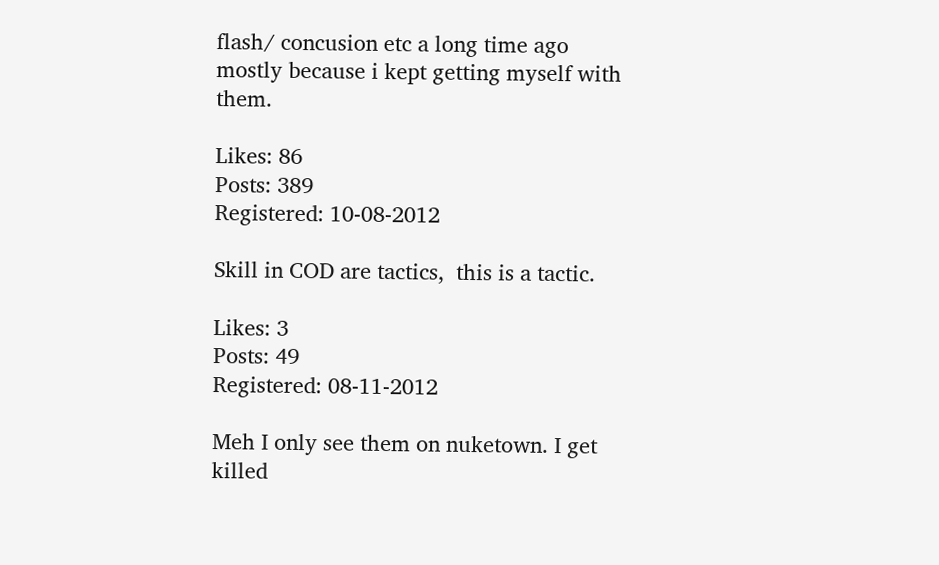flash/ concusion etc a long time ago mostly because i kept getting myself with them.

Likes: 86
Posts: 389
Registered: 10-08-2012

Skill in COD are tactics,  this is a tactic.

Likes: 3
Posts: 49
Registered: 08-11-2012

Meh I only see them on nuketown. I get killed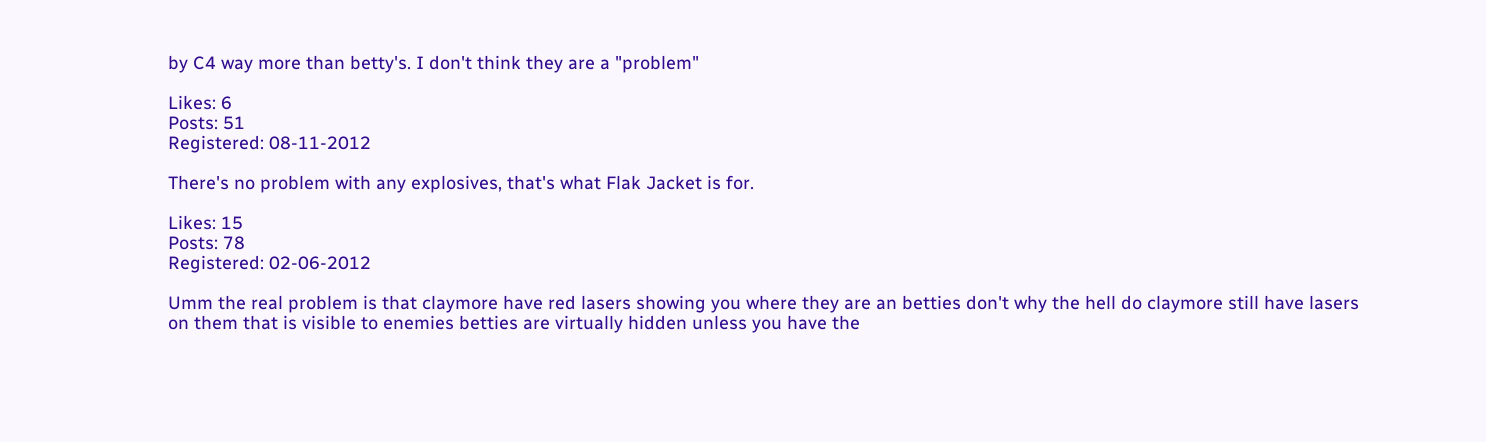by C4 way more than betty's. I don't think they are a "problem"

Likes: 6
Posts: 51
Registered: 08-11-2012

There's no problem with any explosives, that's what Flak Jacket is for.

Likes: 15
Posts: 78
Registered: 02-06-2012

Umm the real problem is that claymore have red lasers showing you where they are an betties don't why the hell do claymore still have lasers on them that is visible to enemies betties are virtually hidden unless you have the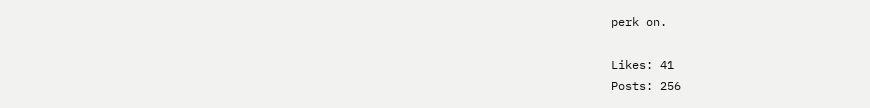perk on.

Likes: 41
Posts: 256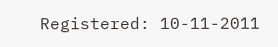Registered: 10-11-2011